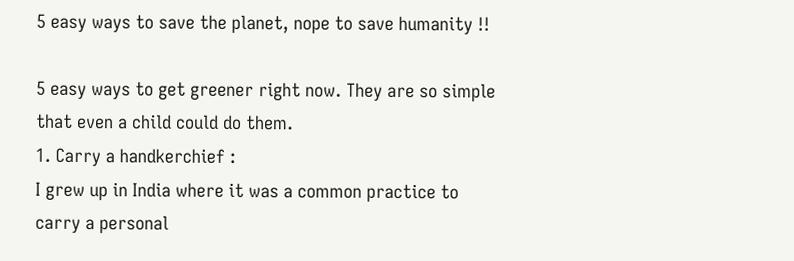5 easy ways to save the planet, nope to save humanity !!

5 easy ways to get greener right now. They are so simple that even a child could do them.
1. Carry a handkerchief :
I grew up in India where it was a common practice to carry a personal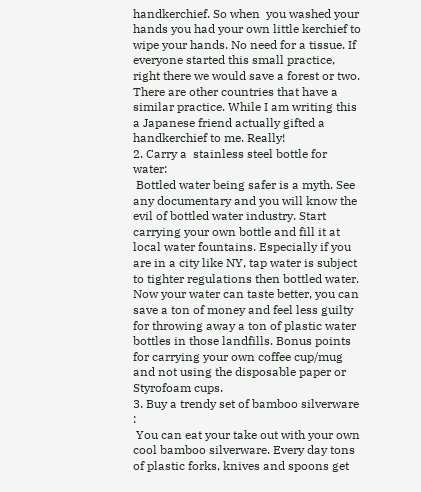handkerchief. So when  you washed your hands you had your own little kerchief to wipe your hands. No need for a tissue. If everyone started this small practice, right there we would save a forest or two. There are other countries that have a similar practice. While I am writing this a Japanese friend actually gifted a handkerchief to me. Really!
2. Carry a  stainless steel bottle for water:
 Bottled water being safer is a myth. See any documentary and you will know the evil of bottled water industry. Start carrying your own bottle and fill it at local water fountains. Especially if you are in a city like NY, tap water is subject to tighter regulations then bottled water. Now your water can taste better, you can save a ton of money and feel less guilty for throwing away a ton of plastic water bottles in those landfills. Bonus points for carrying your own coffee cup/mug and not using the disposable paper or  Styrofoam cups.
3. Buy a trendy set of bamboo silverware :
 You can eat your take out with your own cool bamboo silverware. Every day tons of plastic forks, knives and spoons get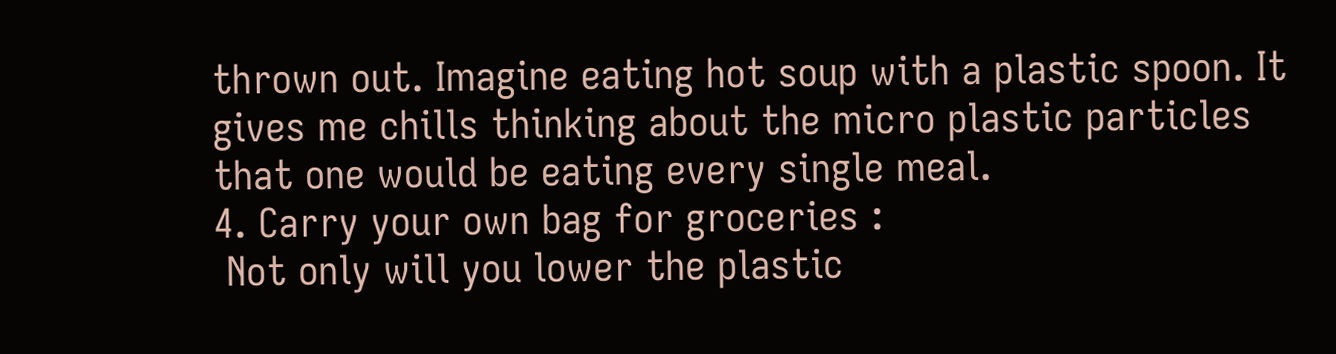thrown out. Imagine eating hot soup with a plastic spoon. It gives me chills thinking about the micro plastic particles that one would be eating every single meal.
4. Carry your own bag for groceries :
 Not only will you lower the plastic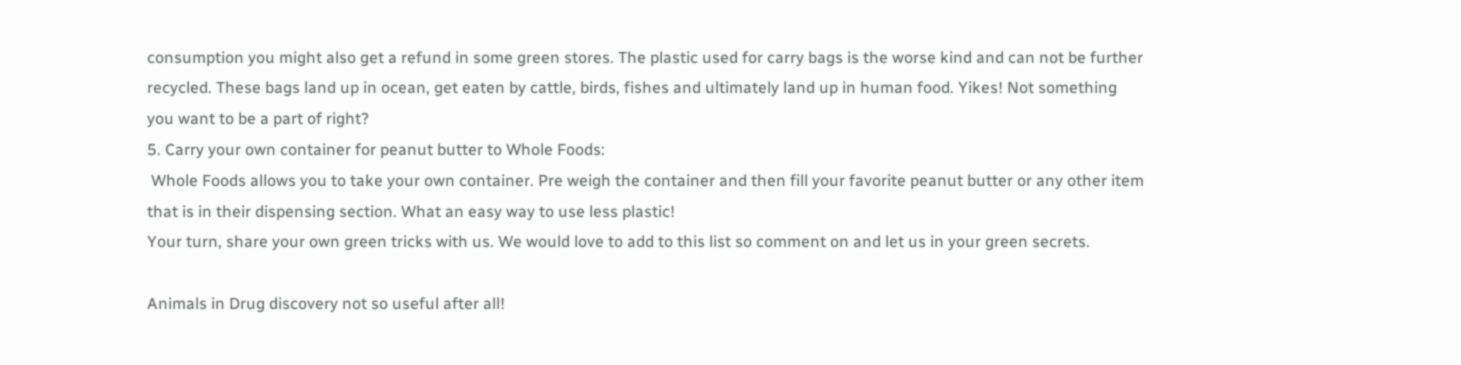consumption you might also get a refund in some green stores. The plastic used for carry bags is the worse kind and can not be further recycled. These bags land up in ocean, get eaten by cattle, birds, fishes and ultimately land up in human food. Yikes! Not something you want to be a part of right?
5. Carry your own container for peanut butter to Whole Foods:
 Whole Foods allows you to take your own container. Pre weigh the container and then fill your favorite peanut butter or any other item that is in their dispensing section. What an easy way to use less plastic!
Your turn, share your own green tricks with us. We would love to add to this list so comment on and let us in your green secrets.

Animals in Drug discovery not so useful after all!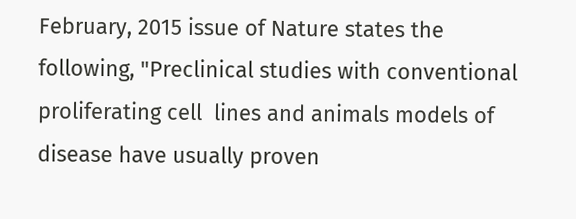February, 2015 issue of Nature states the following, "Preclinical studies with conventional proliferating cell  lines and animals models of disease have usually proven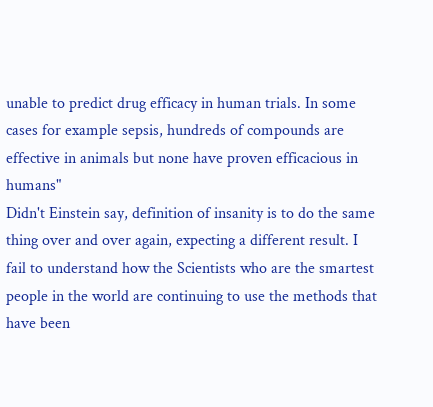unable to predict drug efficacy in human trials. In some cases for example sepsis, hundreds of compounds are effective in animals but none have proven efficacious in humans"
Didn't Einstein say, definition of insanity is to do the same thing over and over again, expecting a different result. I fail to understand how the Scientists who are the smartest people in the world are continuing to use the methods that have been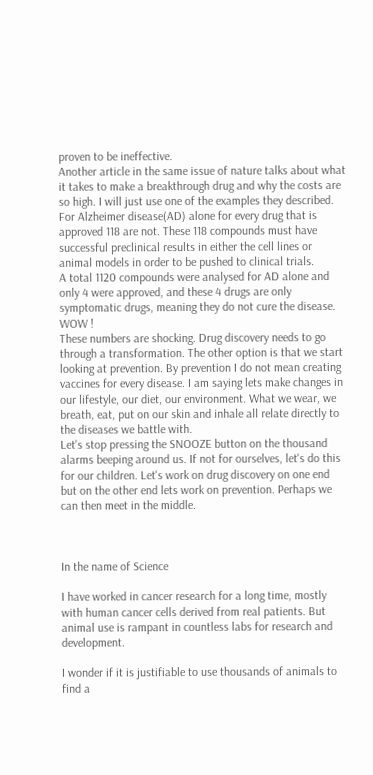proven to be ineffective.
Another article in the same issue of nature talks about what it takes to make a breakthrough drug and why the costs are so high. I will just use one of the examples they described. For Alzheimer disease(AD) alone for every drug that is approved 118 are not. These 118 compounds must have successful preclinical results in either the cell lines or animal models in order to be pushed to clinical trials.
A total 1120 compounds were analysed for AD alone and only 4 were approved, and these 4 drugs are only symptomatic drugs, meaning they do not cure the disease.
WOW !
These numbers are shocking. Drug discovery needs to go through a transformation. The other option is that we start looking at prevention. By prevention I do not mean creating vaccines for every disease. I am saying lets make changes in our lifestyle, our diet, our environment. What we wear, we breath, eat, put on our skin and inhale all relate directly to the diseases we battle with.
Let's stop pressing the SNOOZE button on the thousand alarms beeping around us. If not for ourselves, let's do this for our children. Let's work on drug discovery on one end but on the other end lets work on prevention. Perhaps we can then meet in the middle.



In the name of Science

I have worked in cancer research for a long time, mostly with human cancer cells derived from real patients. But animal use is rampant in countless labs for research and development.

I wonder if it is justifiable to use thousands of animals to find a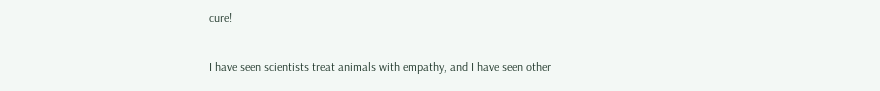cure!

I have seen scientists treat animals with empathy, and I have seen other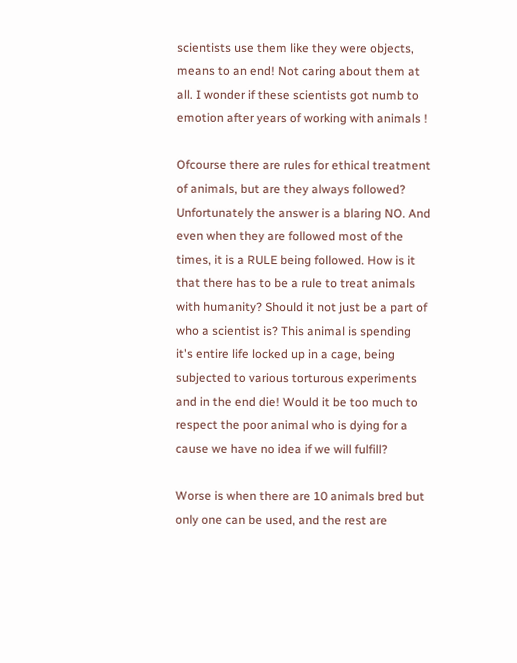scientists use them like they were objects, means to an end! Not caring about them at all. I wonder if these scientists got numb to emotion after years of working with animals !

Ofcourse there are rules for ethical treatment of animals, but are they always followed? Unfortunately the answer is a blaring NO. And even when they are followed most of the times, it is a RULE being followed. How is it that there has to be a rule to treat animals with humanity? Should it not just be a part of who a scientist is? This animal is spending it's entire life locked up in a cage, being subjected to various torturous experiments and in the end die! Would it be too much to respect the poor animal who is dying for a cause we have no idea if we will fulfill?

Worse is when there are 10 animals bred but only one can be used, and the rest are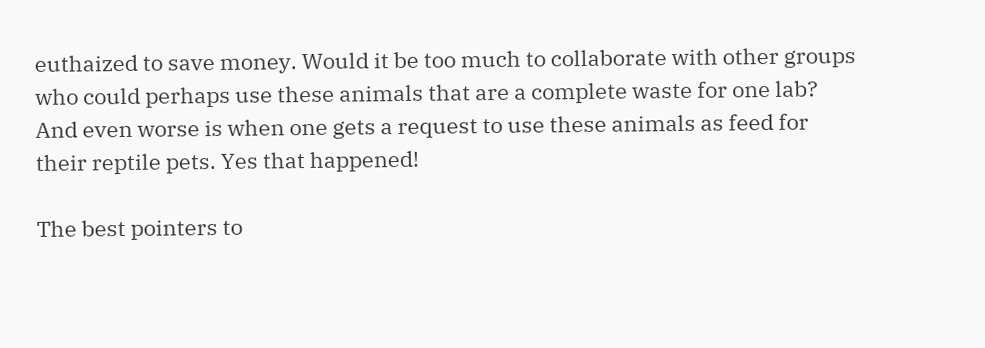euthaized to save money. Would it be too much to collaborate with other groups who could perhaps use these animals that are a complete waste for one lab? And even worse is when one gets a request to use these animals as feed for their reptile pets. Yes that happened!

The best pointers to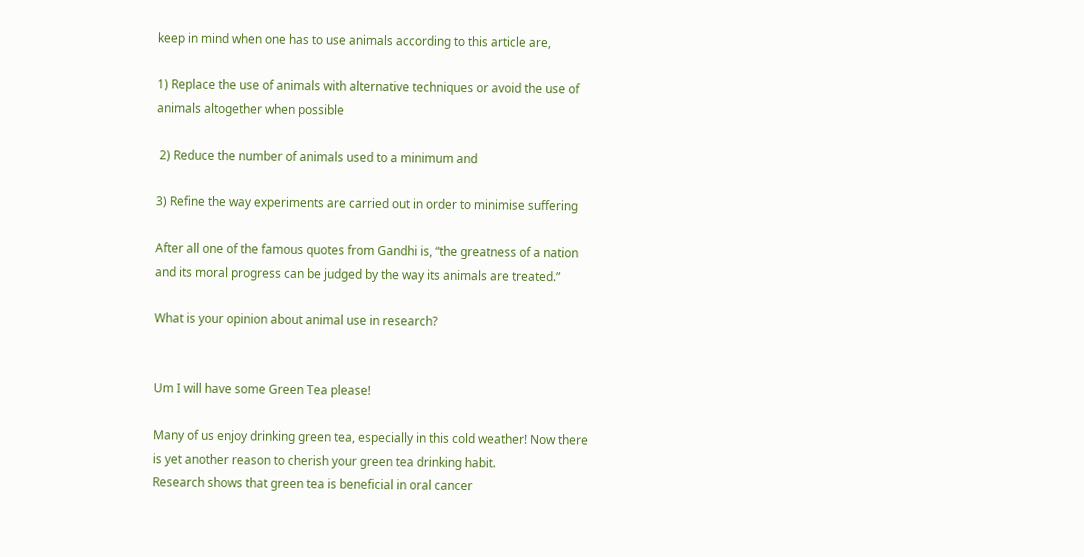keep in mind when one has to use animals according to this article are,

1) Replace the use of animals with alternative techniques or avoid the use of animals altogether when possible

 2) Reduce the number of animals used to a minimum and

3) Refine the way experiments are carried out in order to minimise suffering

After all one of the famous quotes from Gandhi is, “the greatness of a nation and its moral progress can be judged by the way its animals are treated.”

What is your opinion about animal use in research?


Um I will have some Green Tea please!

Many of us enjoy drinking green tea, especially in this cold weather! Now there is yet another reason to cherish your green tea drinking habit.
Research shows that green tea is beneficial in oral cancer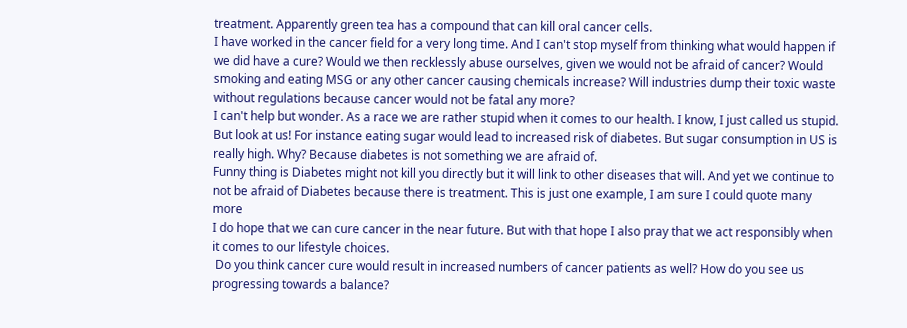treatment. Apparently green tea has a compound that can kill oral cancer cells.
I have worked in the cancer field for a very long time. And I can't stop myself from thinking what would happen if we did have a cure? Would we then recklessly abuse ourselves, given we would not be afraid of cancer? Would smoking and eating MSG or any other cancer causing chemicals increase? Will industries dump their toxic waste without regulations because cancer would not be fatal any more?
I can't help but wonder. As a race we are rather stupid when it comes to our health. I know, I just called us stupid. But look at us! For instance eating sugar would lead to increased risk of diabetes. But sugar consumption in US is really high. Why? Because diabetes is not something we are afraid of.
Funny thing is Diabetes might not kill you directly but it will link to other diseases that will. And yet we continue to not be afraid of Diabetes because there is treatment. This is just one example, I am sure I could quote many more
I do hope that we can cure cancer in the near future. But with that hope I also pray that we act responsibly when it comes to our lifestyle choices.
 Do you think cancer cure would result in increased numbers of cancer patients as well? How do you see us progressing towards a balance?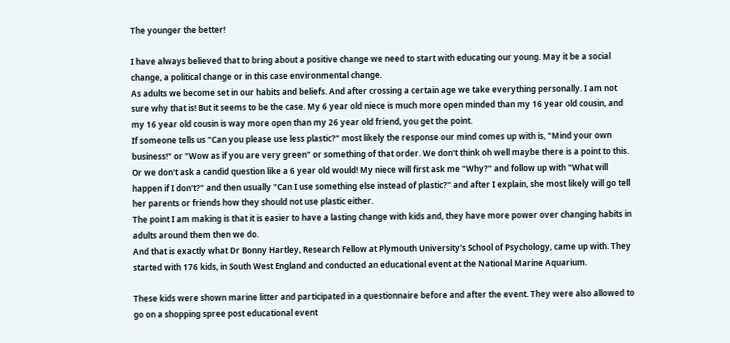The younger the better!

I have always believed that to bring about a positive change we need to start with educating our young. May it be a social change, a political change or in this case environmental change.
As adults we become set in our habits and beliefs. And after crossing a certain age we take everything personally. I am not sure why that is! But it seems to be the case. My 6 year old niece is much more open minded than my 16 year old cousin, and my 16 year old cousin is way more open than my 26 year old friend, you get the point.
If someone tells us "Can you please use less plastic?" most likely the response our mind comes up with is, "Mind your own business!" or "Wow as if you are very green" or something of that order. We don't think oh well maybe there is a point to this. Or we don't ask a candid question like a 6 year old would! My niece will first ask me "Why?" and follow up with "What will happen if I don't?" and then usually "Can I use something else instead of plastic?" and after I explain, she most likely will go tell her parents or friends how they should not use plastic either.
The point I am making is that it is easier to have a lasting change with kids and, they have more power over changing habits in adults around them then we do.
And that is exactly what Dr Bonny Hartley, Research Fellow at Plymouth University's School of Psychology, came up with. They started with 176 kids, in South West England and conducted an educational event at the National Marine Aquarium.

These kids were shown marine litter and participated in a questionnaire before and after the event. They were also allowed to go on a shopping spree post educational event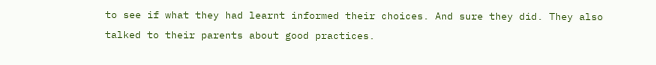to see if what they had learnt informed their choices. And sure they did. They also talked to their parents about good practices.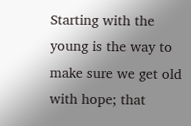Starting with the young is the way to make sure we get old with hope; that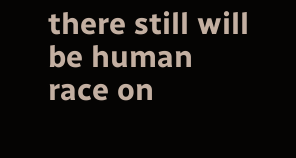there still will be human race on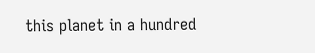this planet in a hundred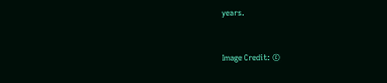years.


Image Credit: ©